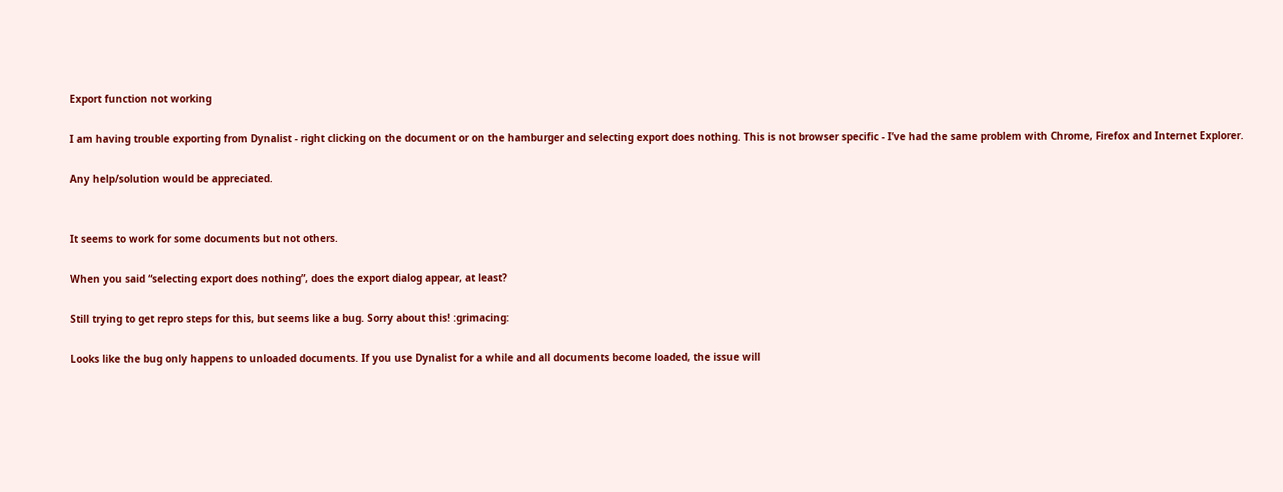Export function not working

I am having trouble exporting from Dynalist - right clicking on the document or on the hamburger and selecting export does nothing. This is not browser specific - I’ve had the same problem with Chrome, Firefox and Internet Explorer.

Any help/solution would be appreciated.


It seems to work for some documents but not others.

When you said “selecting export does nothing”, does the export dialog appear, at least?

Still trying to get repro steps for this, but seems like a bug. Sorry about this! :grimacing:

Looks like the bug only happens to unloaded documents. If you use Dynalist for a while and all documents become loaded, the issue will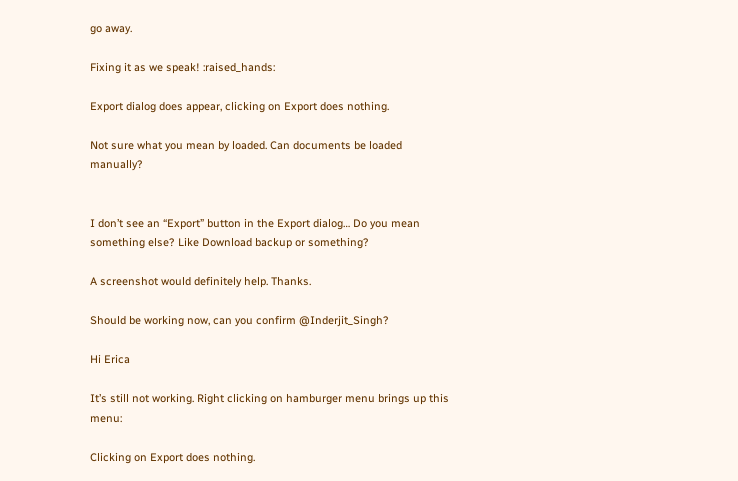go away.

Fixing it as we speak! :raised_hands:

Export dialog does appear, clicking on Export does nothing.

Not sure what you mean by loaded. Can documents be loaded manually?


I don’t see an “Export” button in the Export dialog… Do you mean something else? Like Download backup or something?

A screenshot would definitely help. Thanks.

Should be working now, can you confirm @Inderjit_Singh?

Hi Erica

It’s still not working. Right clicking on hamburger menu brings up this menu:

Clicking on Export does nothing.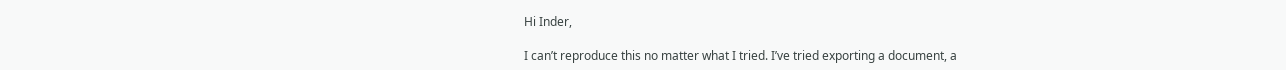Hi Inder,

I can’t reproduce this no matter what I tried. I’ve tried exporting a document, a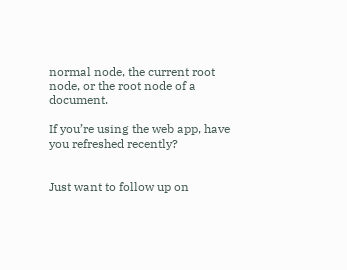normal node, the current root node, or the root node of a document.

If you’re using the web app, have you refreshed recently?


Just want to follow up on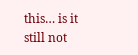this… is it still not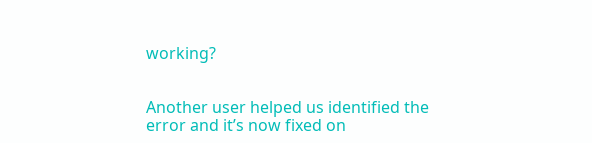working?


Another user helped us identified the error and it’s now fixed on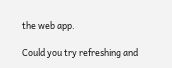the web app.

Could you try refreshing and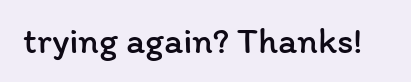trying again? Thanks!